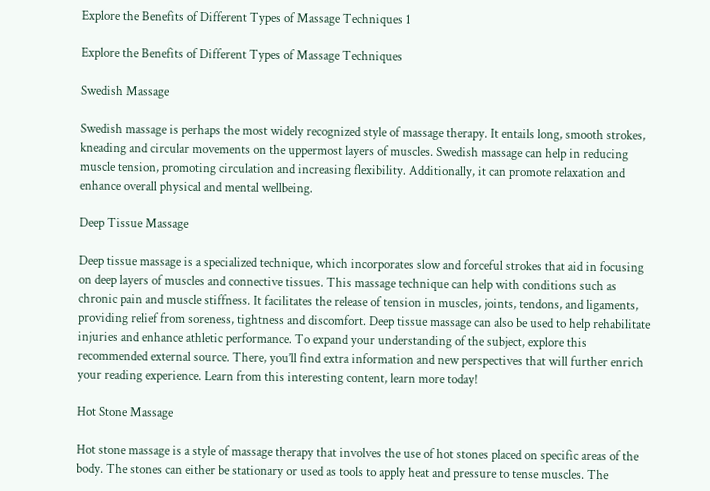Explore the Benefits of Different Types of Massage Techniques 1

Explore the Benefits of Different Types of Massage Techniques

Swedish Massage

Swedish massage is perhaps the most widely recognized style of massage therapy. It entails long, smooth strokes, kneading and circular movements on the uppermost layers of muscles. Swedish massage can help in reducing muscle tension, promoting circulation and increasing flexibility. Additionally, it can promote relaxation and enhance overall physical and mental wellbeing.

Deep Tissue Massage

Deep tissue massage is a specialized technique, which incorporates slow and forceful strokes that aid in focusing on deep layers of muscles and connective tissues. This massage technique can help with conditions such as chronic pain and muscle stiffness. It facilitates the release of tension in muscles, joints, tendons, and ligaments, providing relief from soreness, tightness and discomfort. Deep tissue massage can also be used to help rehabilitate injuries and enhance athletic performance. To expand your understanding of the subject, explore this recommended external source. There, you’ll find extra information and new perspectives that will further enrich your reading experience. Learn from this interesting content, learn more today!

Hot Stone Massage

Hot stone massage is a style of massage therapy that involves the use of hot stones placed on specific areas of the body. The stones can either be stationary or used as tools to apply heat and pressure to tense muscles. The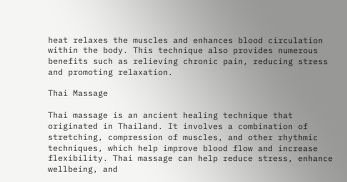heat relaxes the muscles and enhances blood circulation within the body. This technique also provides numerous benefits such as relieving chronic pain, reducing stress and promoting relaxation.

Thai Massage

Thai massage is an ancient healing technique that originated in Thailand. It involves a combination of stretching, compression of muscles, and other rhythmic techniques, which help improve blood flow and increase flexibility. Thai massage can help reduce stress, enhance wellbeing, and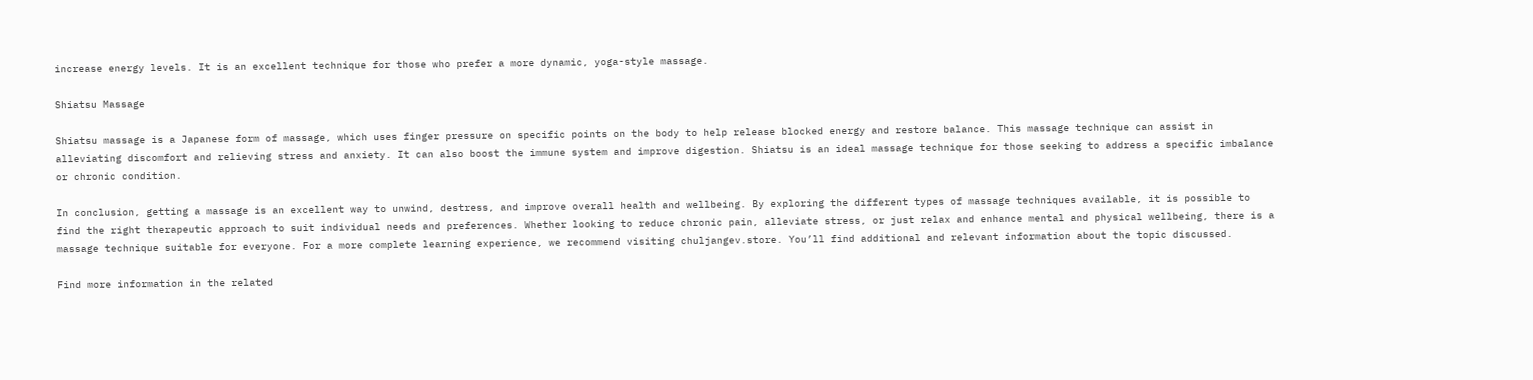increase energy levels. It is an excellent technique for those who prefer a more dynamic, yoga-style massage.

Shiatsu Massage

Shiatsu massage is a Japanese form of massage, which uses finger pressure on specific points on the body to help release blocked energy and restore balance. This massage technique can assist in alleviating discomfort and relieving stress and anxiety. It can also boost the immune system and improve digestion. Shiatsu is an ideal massage technique for those seeking to address a specific imbalance or chronic condition.

In conclusion, getting a massage is an excellent way to unwind, destress, and improve overall health and wellbeing. By exploring the different types of massage techniques available, it is possible to find the right therapeutic approach to suit individual needs and preferences. Whether looking to reduce chronic pain, alleviate stress, or just relax and enhance mental and physical wellbeing, there is a massage technique suitable for everyone. For a more complete learning experience, we recommend visiting chuljangev.store. You’ll find additional and relevant information about the topic discussed.

Find more information in the related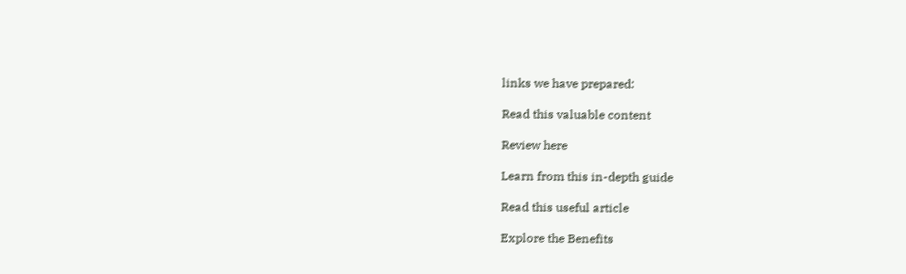links we have prepared:

Read this valuable content

Review here

Learn from this in-depth guide

Read this useful article

Explore the Benefits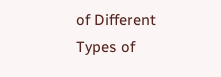of Different Types of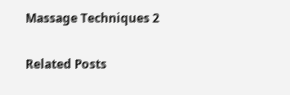Massage Techniques 2

Related Posts